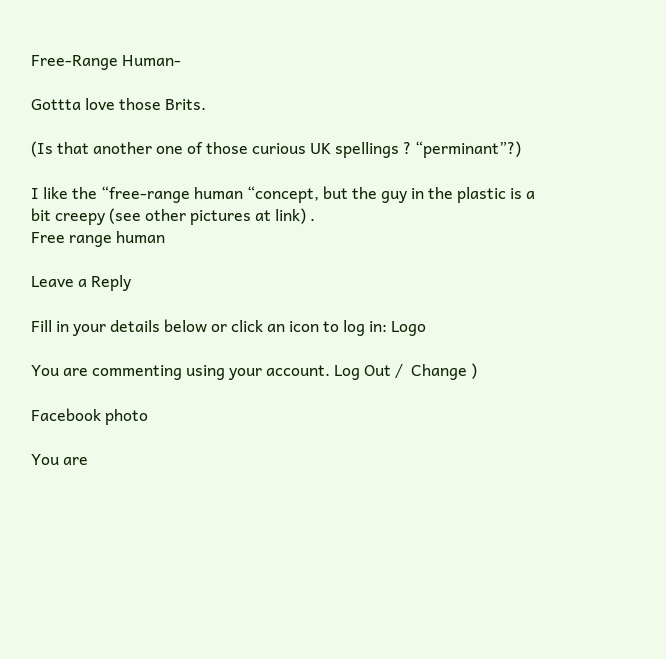Free-Range Human-

Gottta love those Brits.

(Is that another one of those curious UK spellings ? “perminant”?)

I like the “free-range human “concept, but the guy in the plastic is a bit creepy (see other pictures at link) .
Free range human

Leave a Reply

Fill in your details below or click an icon to log in: Logo

You are commenting using your account. Log Out /  Change )

Facebook photo

You are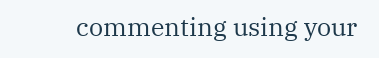commenting using your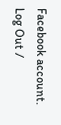Facebook account. Log Out /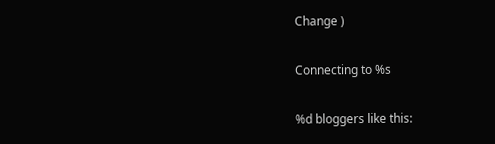Change )

Connecting to %s

%d bloggers like this: